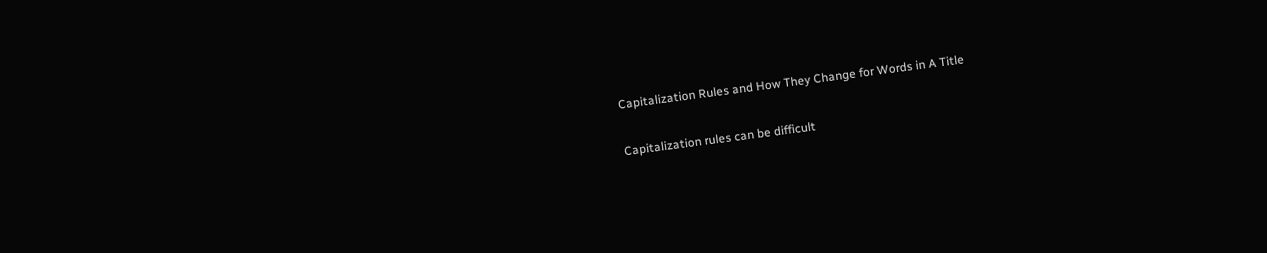Capitalization Rules and How They Change for Words in A Title

Capitalization rules can be difficult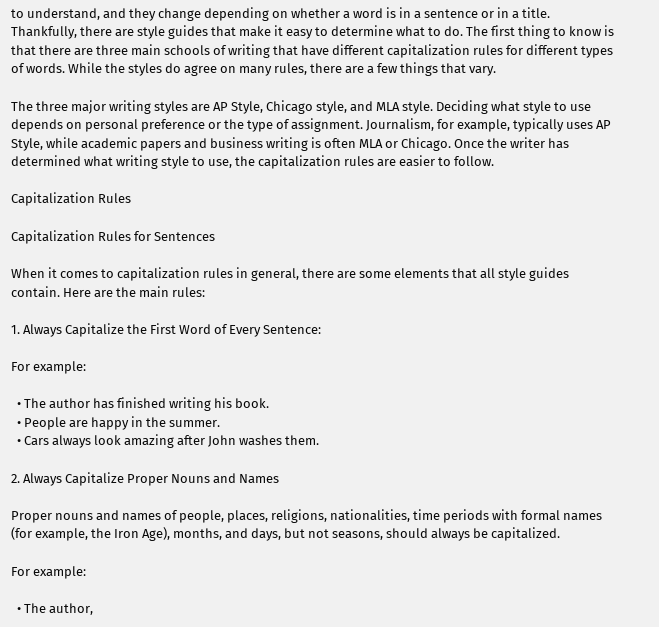to understand, and they change depending on whether a word is in a sentence or in a title. Thankfully, there are style guides that make it easy to determine what to do. The first thing to know is that there are three main schools of writing that have different capitalization rules for different types of words. While the styles do agree on many rules, there are a few things that vary.

The three major writing styles are AP Style, Chicago style, and MLA style. Deciding what style to use depends on personal preference or the type of assignment. Journalism, for example, typically uses AP Style, while academic papers and business writing is often MLA or Chicago. Once the writer has determined what writing style to use, the capitalization rules are easier to follow.

Capitalization Rules

Capitalization Rules for Sentences

When it comes to capitalization rules in general, there are some elements that all style guides contain. Here are the main rules:

1. Always Capitalize the First Word of Every Sentence:

For example:

  • The author has finished writing his book.
  • People are happy in the summer.
  • Cars always look amazing after John washes them.

2. Always Capitalize Proper Nouns and Names

Proper nouns and names of people, places, religions, nationalities, time periods with formal names (for example, the Iron Age), months, and days, but not seasons, should always be capitalized.

For example:

  • The author,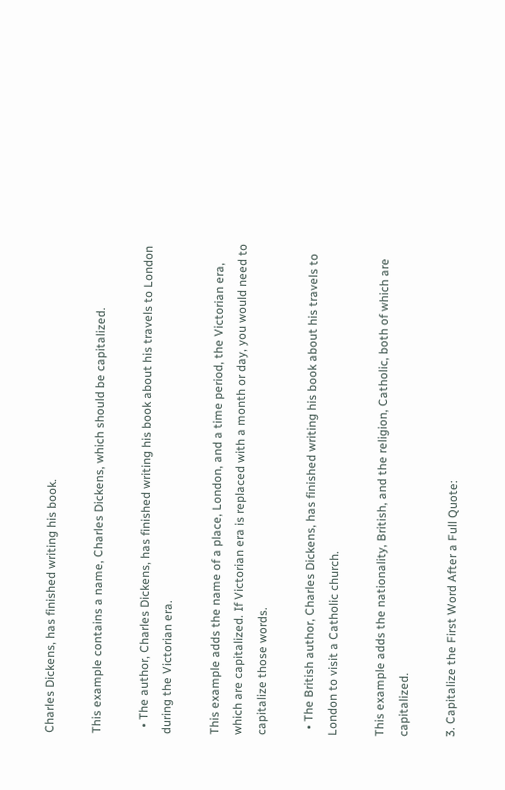Charles Dickens, has finished writing his book.

This example contains a name, Charles Dickens, which should be capitalized.

  • The author, Charles Dickens, has finished writing his book about his travels to London during the Victorian era.

This example adds the name of a place, London, and a time period, the Victorian era, which are capitalized. If Victorian era is replaced with a month or day, you would need to capitalize those words.

  • The British author, Charles Dickens, has finished writing his book about his travels to London to visit a Catholic church.

This example adds the nationality, British, and the religion, Catholic, both of which are capitalized.

3. Capitalize the First Word After a Full Quote: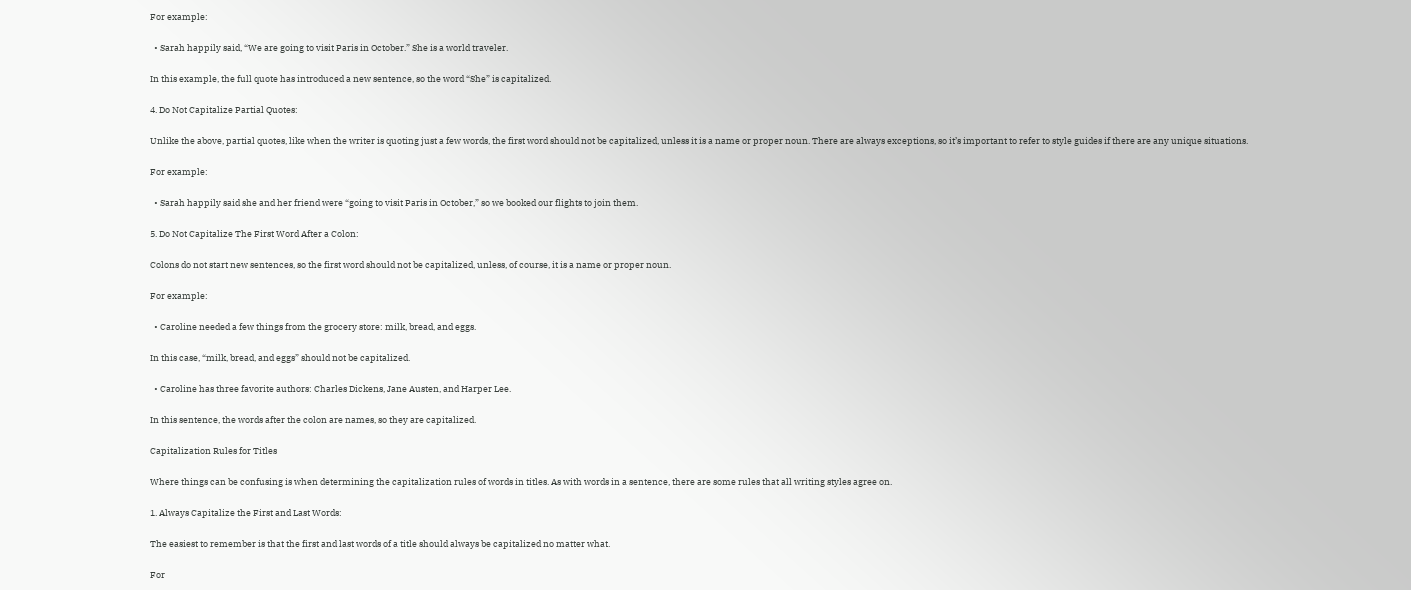For example:

  • Sarah happily said, “We are going to visit Paris in October.” She is a world traveler.

In this example, the full quote has introduced a new sentence, so the word “She” is capitalized.

4. Do Not Capitalize Partial Quotes:

Unlike the above, partial quotes, like when the writer is quoting just a few words, the first word should not be capitalized, unless it is a name or proper noun. There are always exceptions, so it’s important to refer to style guides if there are any unique situations.

For example:

  • Sarah happily said she and her friend were “going to visit Paris in October,” so we booked our flights to join them.

5. Do Not Capitalize The First Word After a Colon:

Colons do not start new sentences, so the first word should not be capitalized, unless, of course, it is a name or proper noun.

For example:

  • Caroline needed a few things from the grocery store: milk, bread, and eggs.

In this case, “milk, bread, and eggs” should not be capitalized.

  • Caroline has three favorite authors: Charles Dickens, Jane Austen, and Harper Lee.

In this sentence, the words after the colon are names, so they are capitalized.

Capitalization Rules for Titles

Where things can be confusing is when determining the capitalization rules of words in titles. As with words in a sentence, there are some rules that all writing styles agree on.

1. Always Capitalize the First and Last Words:

The easiest to remember is that the first and last words of a title should always be capitalized no matter what.

For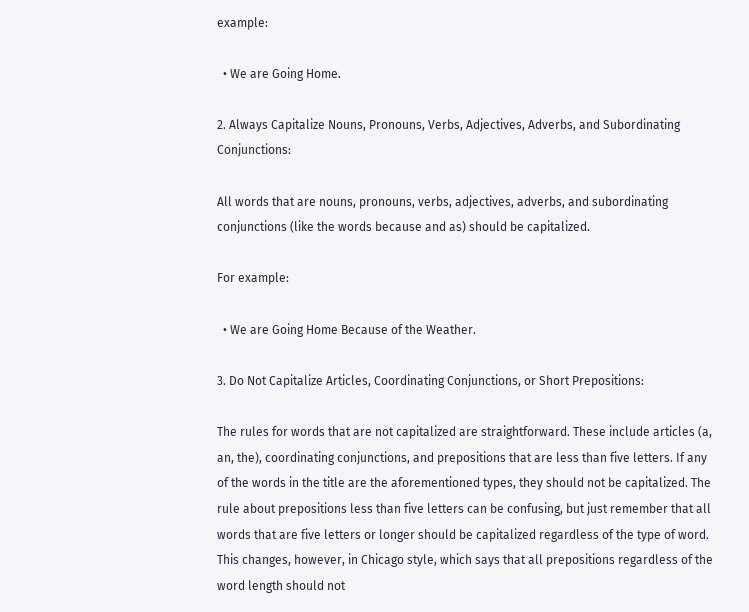example:

  • We are Going Home.

2. Always Capitalize Nouns, Pronouns, Verbs, Adjectives, Adverbs, and Subordinating Conjunctions:

All words that are nouns, pronouns, verbs, adjectives, adverbs, and subordinating conjunctions (like the words because and as) should be capitalized.

For example:

  • We are Going Home Because of the Weather.

3. Do Not Capitalize Articles, Coordinating Conjunctions, or Short Prepositions:

The rules for words that are not capitalized are straightforward. These include articles (a, an, the), coordinating conjunctions, and prepositions that are less than five letters. If any of the words in the title are the aforementioned types, they should not be capitalized. The rule about prepositions less than five letters can be confusing, but just remember that all words that are five letters or longer should be capitalized regardless of the type of word. This changes, however, in Chicago style, which says that all prepositions regardless of the word length should not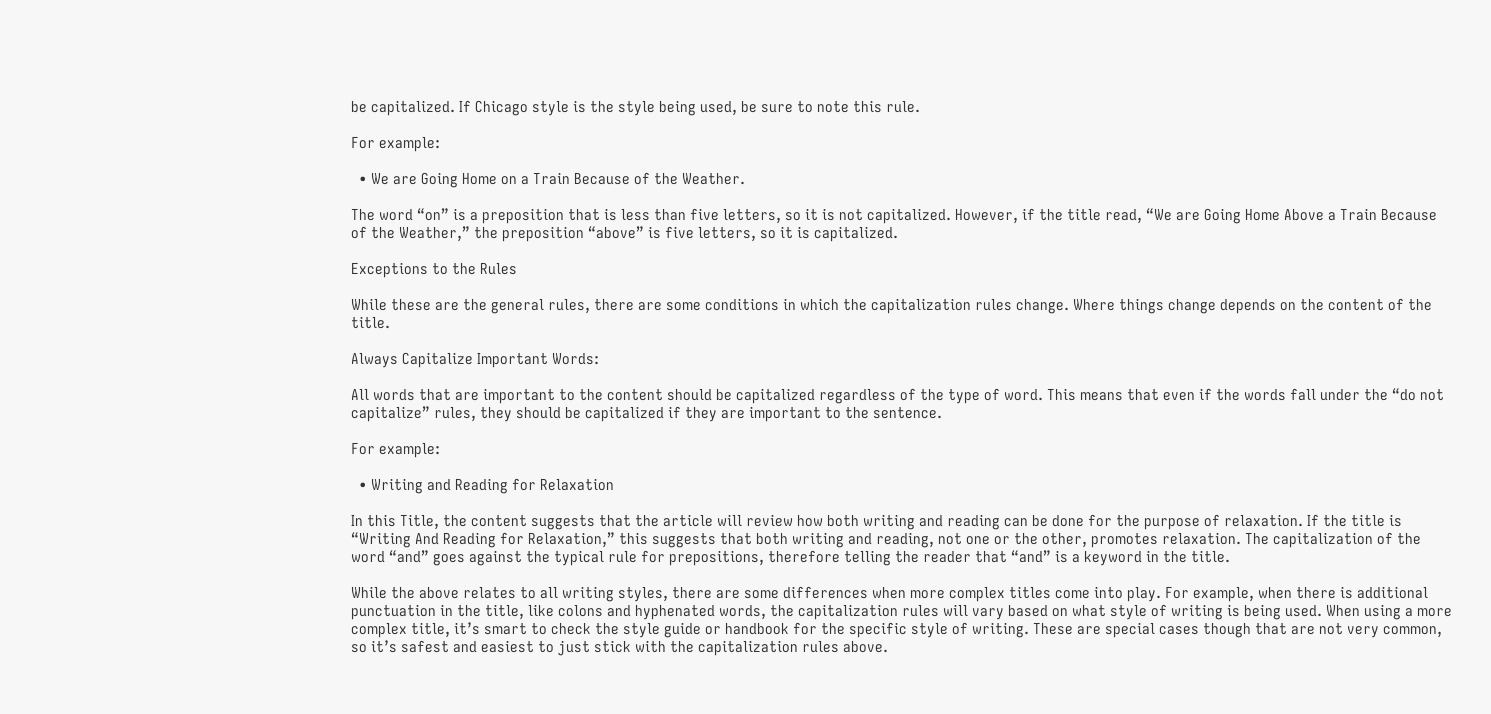be capitalized. If Chicago style is the style being used, be sure to note this rule.

For example:

  • We are Going Home on a Train Because of the Weather.

The word “on” is a preposition that is less than five letters, so it is not capitalized. However, if the title read, “We are Going Home Above a Train Because of the Weather,” the preposition “above” is five letters, so it is capitalized.

Exceptions to the Rules

While these are the general rules, there are some conditions in which the capitalization rules change. Where things change depends on the content of the title.

Always Capitalize Important Words:

All words that are important to the content should be capitalized regardless of the type of word. This means that even if the words fall under the “do not capitalize” rules, they should be capitalized if they are important to the sentence.

For example:

  • Writing and Reading for Relaxation

In this Title, the content suggests that the article will review how both writing and reading can be done for the purpose of relaxation. If the title is “Writing And Reading for Relaxation,” this suggests that both writing and reading, not one or the other, promotes relaxation. The capitalization of the word “and” goes against the typical rule for prepositions, therefore telling the reader that “and” is a keyword in the title.

While the above relates to all writing styles, there are some differences when more complex titles come into play. For example, when there is additional punctuation in the title, like colons and hyphenated words, the capitalization rules will vary based on what style of writing is being used. When using a more complex title, it’s smart to check the style guide or handbook for the specific style of writing. These are special cases though that are not very common, so it’s safest and easiest to just stick with the capitalization rules above.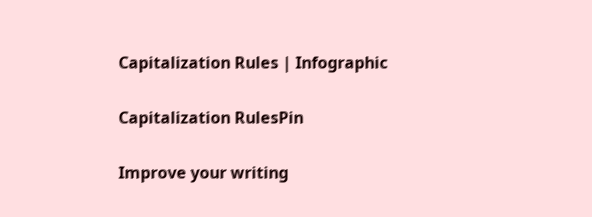Capitalization Rules | Infographic

Capitalization RulesPin

Improve your writing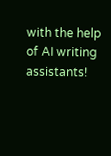with the help of AI writing assistants!